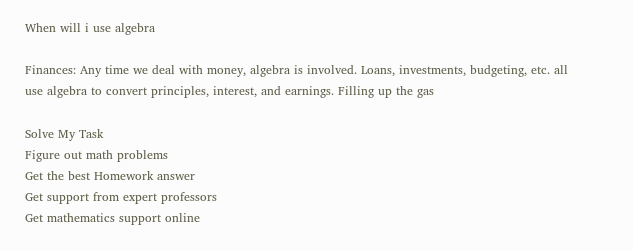When will i use algebra

Finances: Any time we deal with money, algebra is involved. Loans, investments, budgeting, etc. all use algebra to convert principles, interest, and earnings. Filling up the gas

Solve My Task
Figure out math problems
Get the best Homework answer
Get support from expert professors
Get mathematics support online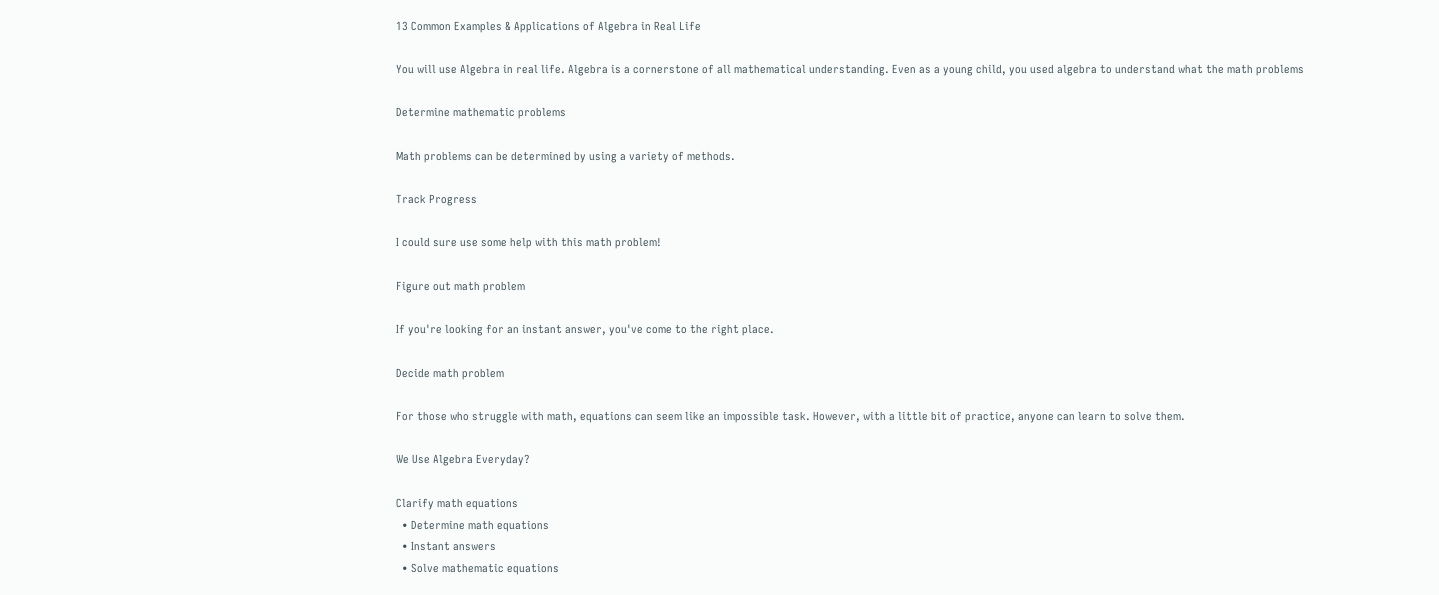13 Common Examples & Applications of Algebra in Real Life

You will use Algebra in real life. Algebra is a cornerstone of all mathematical understanding. Even as a young child, you used algebra to understand what the math problems

Determine mathematic problems

Math problems can be determined by using a variety of methods.

Track Progress

I could sure use some help with this math problem!

Figure out math problem

If you're looking for an instant answer, you've come to the right place.

Decide math problem

For those who struggle with math, equations can seem like an impossible task. However, with a little bit of practice, anyone can learn to solve them.

We Use Algebra Everyday?

Clarify math equations
  • Determine math equations
  • Instant answers
  • Solve mathematic equations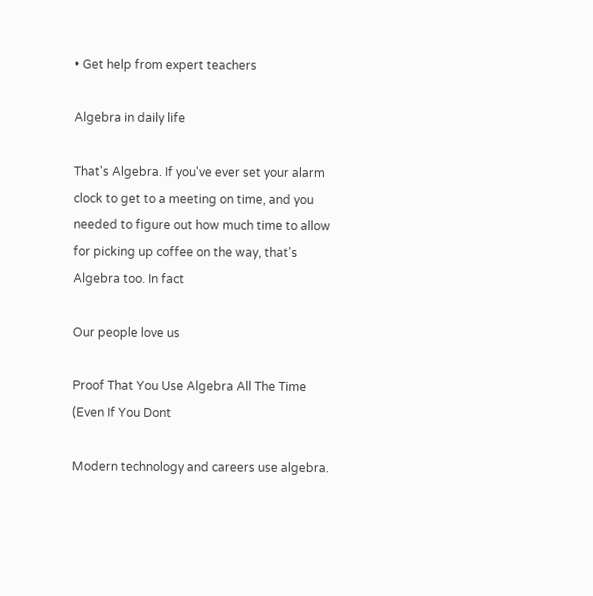• Get help from expert teachers

Algebra in daily life

That's Algebra. If you've ever set your alarm clock to get to a meeting on time, and you needed to figure out how much time to allow for picking up coffee on the way, that's Algebra too. In fact

Our people love us

Proof That You Use Algebra All The Time (Even If You Dont

Modern technology and careers use algebra.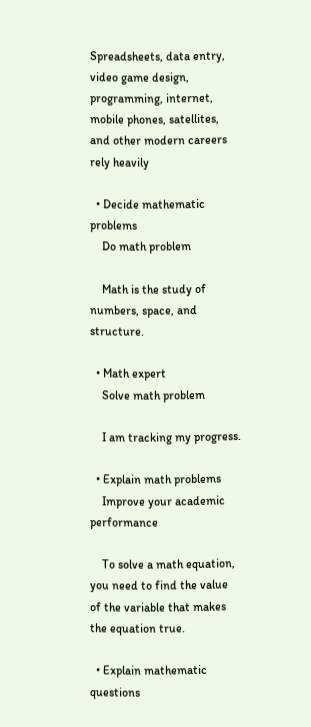Spreadsheets, data entry, video game design, programming, internet, mobile phones, satellites, and other modern careers rely heavily

  • Decide mathematic problems
    Do math problem

    Math is the study of numbers, space, and structure.

  • Math expert
    Solve math problem

    I am tracking my progress.

  • Explain math problems
    Improve your academic performance

    To solve a math equation, you need to find the value of the variable that makes the equation true.

  • Explain mathematic questions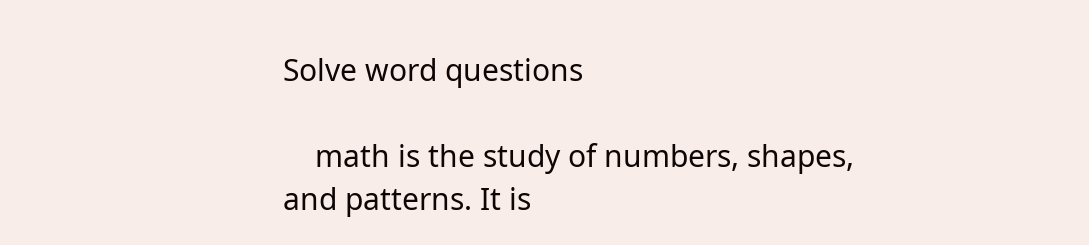Solve word questions

    math is the study of numbers, shapes, and patterns. It is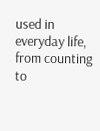used in everyday life, from counting to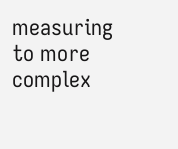measuring to more complex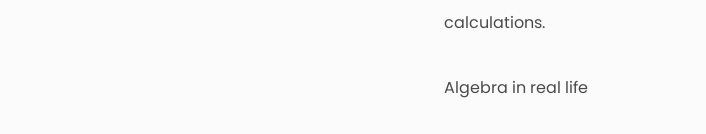calculations.

Algebra in real life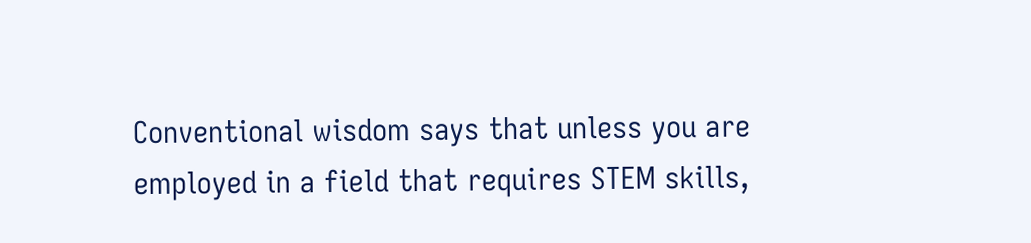Conventional wisdom says that unless you are employed in a field that requires STEM skills,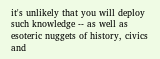it's unlikely that you will deploy such knowledge -- as well as esoteric nuggets of history, civics and